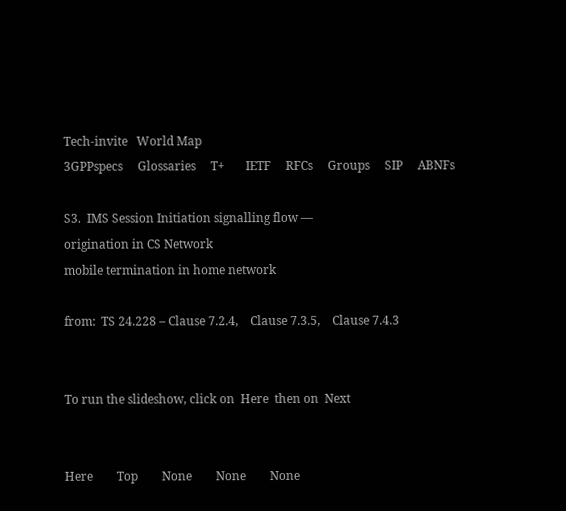Tech-invite   World Map
3GPPspecs     Glossaries     T+       IETF     RFCs     Groups     SIP     ABNFs

S3.  IMS Session Initiation signalling flow —
origination in CS Network
mobile termination in home network

from:  TS 24.228 – Clause 7.2.4,    Clause 7.3.5,    Clause 7.4.3


To run the slideshow, click on  Here  then on  Next


Here        Top        None        None        None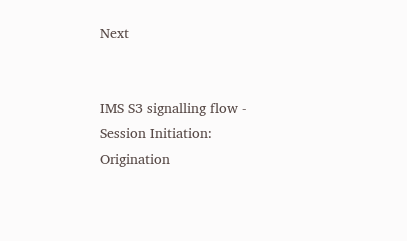Next


IMS S3 signalling flow - Session Initiation: Origination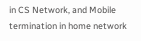in CS Network, and Mobile termination in home network